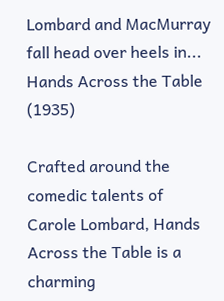Lombard and MacMurray fall head over heels in... Hands Across the Table (1935)

Crafted around the comedic talents of Carole Lombard, Hands Across the Table is a charming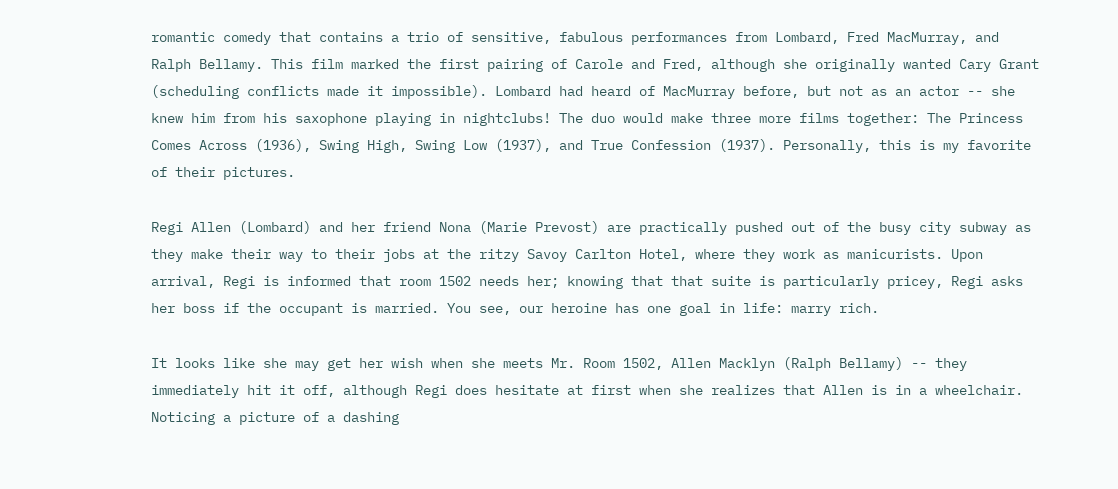romantic comedy that contains a trio of sensitive, fabulous performances from Lombard, Fred MacMurray, and Ralph Bellamy. This film marked the first pairing of Carole and Fred, although she originally wanted Cary Grant (scheduling conflicts made it impossible). Lombard had heard of MacMurray before, but not as an actor -- she knew him from his saxophone playing in nightclubs! The duo would make three more films together: The Princess Comes Across (1936), Swing High, Swing Low (1937), and True Confession (1937). Personally, this is my favorite of their pictures.

Regi Allen (Lombard) and her friend Nona (Marie Prevost) are practically pushed out of the busy city subway as they make their way to their jobs at the ritzy Savoy Carlton Hotel, where they work as manicurists. Upon arrival, Regi is informed that room 1502 needs her; knowing that that suite is particularly pricey, Regi asks her boss if the occupant is married. You see, our heroine has one goal in life: marry rich.

It looks like she may get her wish when she meets Mr. Room 1502, Allen Macklyn (Ralph Bellamy) -- they immediately hit it off, although Regi does hesitate at first when she realizes that Allen is in a wheelchair. Noticing a picture of a dashing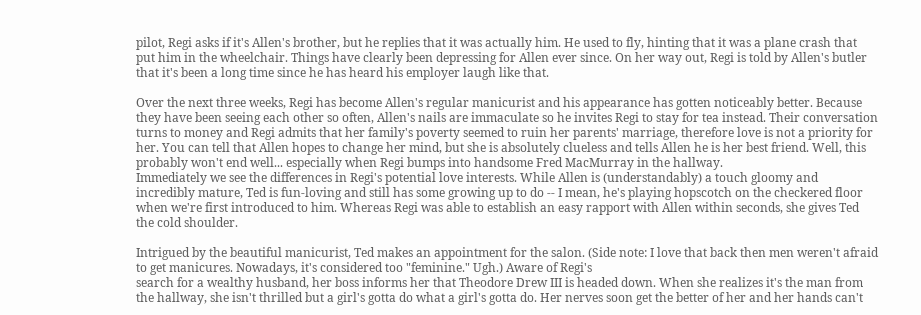pilot, Regi asks if it's Allen's brother, but he replies that it was actually him. He used to fly, hinting that it was a plane crash that put him in the wheelchair. Things have clearly been depressing for Allen ever since. On her way out, Regi is told by Allen's butler that it's been a long time since he has heard his employer laugh like that.

Over the next three weeks, Regi has become Allen's regular manicurist and his appearance has gotten noticeably better. Because they have been seeing each other so often, Allen's nails are immaculate so he invites Regi to stay for tea instead. Their conversation turns to money and Regi admits that her family's poverty seemed to ruin her parents' marriage, therefore love is not a priority for her. You can tell that Allen hopes to change her mind, but she is absolutely clueless and tells Allen he is her best friend. Well, this probably won't end well... especially when Regi bumps into handsome Fred MacMurray in the hallway.
Immediately we see the differences in Regi's potential love interests. While Allen is (understandably) a touch gloomy and incredibly mature, Ted is fun-loving and still has some growing up to do -- I mean, he's playing hopscotch on the checkered floor when we're first introduced to him. Whereas Regi was able to establish an easy rapport with Allen within seconds, she gives Ted the cold shoulder.

Intrigued by the beautiful manicurist, Ted makes an appointment for the salon. (Side note: I love that back then men weren't afraid to get manicures. Nowadays, it's considered too "feminine." Ugh.) Aware of Regi's
search for a wealthy husband, her boss informs her that Theodore Drew III is headed down. When she realizes it's the man from the hallway, she isn't thrilled but a girl's gotta do what a girl's gotta do. Her nerves soon get the better of her and her hands can't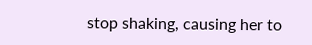stop shaking, causing her to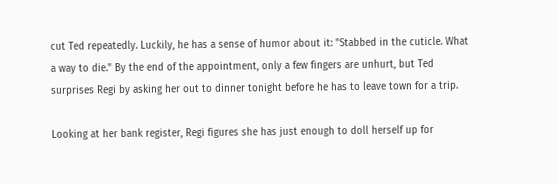cut Ted repeatedly. Luckily, he has a sense of humor about it: "Stabbed in the cuticle. What a way to die." By the end of the appointment, only a few fingers are unhurt, but Ted surprises Regi by asking her out to dinner tonight before he has to leave town for a trip.

Looking at her bank register, Regi figures she has just enough to doll herself up for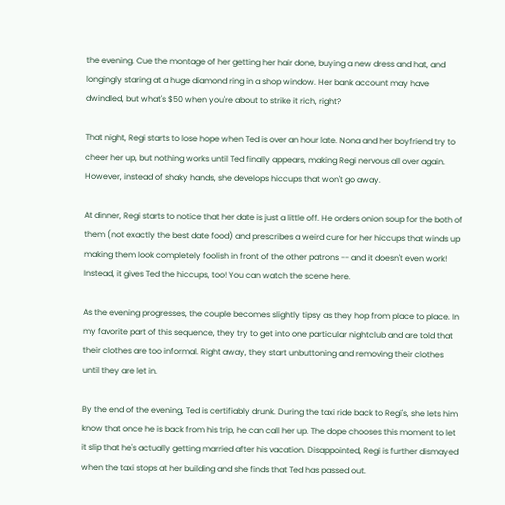the evening. Cue the montage of her getting her hair done, buying a new dress and hat, and longingly staring at a huge diamond ring in a shop window. Her bank account may have dwindled, but what's $50 when you're about to strike it rich, right?

That night, Regi starts to lose hope when Ted is over an hour late. Nona and her boyfriend try to cheer her up, but nothing works until Ted finally appears, making Regi nervous all over again. However, instead of shaky hands, she develops hiccups that won't go away.

At dinner, Regi starts to notice that her date is just a little off. He orders onion soup for the both of them (not exactly the best date food) and prescribes a weird cure for her hiccups that winds up making them look completely foolish in front of the other patrons -- and it doesn't even work! Instead, it gives Ted the hiccups, too! You can watch the scene here.

As the evening progresses, the couple becomes slightly tipsy as they hop from place to place. In my favorite part of this sequence, they try to get into one particular nightclub and are told that their clothes are too informal. Right away, they start unbuttoning and removing their clothes until they are let in.

By the end of the evening, Ted is certifiably drunk. During the taxi ride back to Regi's, she lets him know that once he is back from his trip, he can call her up. The dope chooses this moment to let it slip that he's actually getting married after his vacation. Disappointed, Regi is further dismayed when the taxi stops at her building and she finds that Ted has passed out.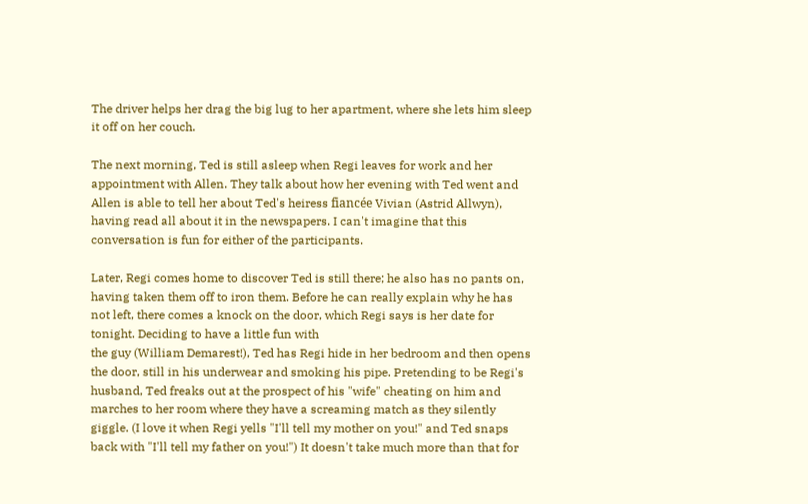The driver helps her drag the big lug to her apartment, where she lets him sleep it off on her couch.

The next morning, Ted is still asleep when Regi leaves for work and her appointment with Allen. They talk about how her evening with Ted went and Allen is able to tell her about Ted's heiress fiancée Vivian (Astrid Allwyn), having read all about it in the newspapers. I can't imagine that this conversation is fun for either of the participants.

Later, Regi comes home to discover Ted is still there; he also has no pants on, having taken them off to iron them. Before he can really explain why he has not left, there comes a knock on the door, which Regi says is her date for tonight. Deciding to have a little fun with
the guy (William Demarest!), Ted has Regi hide in her bedroom and then opens the door, still in his underwear and smoking his pipe. Pretending to be Regi's husband, Ted freaks out at the prospect of his "wife" cheating on him and marches to her room where they have a screaming match as they silently giggle. (I love it when Regi yells "I'll tell my mother on you!" and Ted snaps back with "I'll tell my father on you!") It doesn't take much more than that for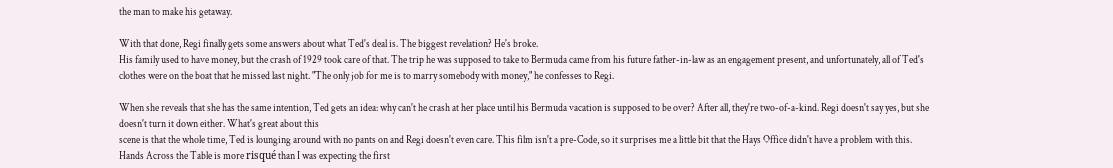the man to make his getaway.

With that done, Regi finally gets some answers about what Ted's deal is. The biggest revelation? He's broke.
His family used to have money, but the crash of 1929 took care of that. The trip he was supposed to take to Bermuda came from his future father-in-law as an engagement present, and unfortunately, all of Ted's clothes were on the boat that he missed last night. "The only job for me is to marry somebody with money," he confesses to Regi.

When she reveals that she has the same intention, Ted gets an idea: why can't he crash at her place until his Bermuda vacation is supposed to be over? After all, they're two-of-a-kind. Regi doesn't say yes, but she doesn't turn it down either. What's great about this
scene is that the whole time, Ted is lounging around with no pants on and Regi doesn't even care. This film isn't a pre-Code, so it surprises me a little bit that the Hays Office didn't have a problem with this. Hands Across the Table is more risqué than I was expecting the first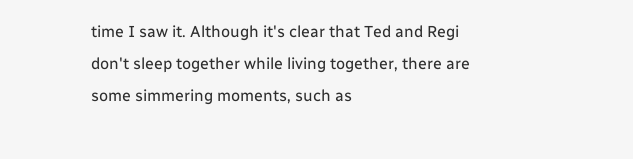time I saw it. Although it's clear that Ted and Regi don't sleep together while living together, there are some simmering moments, such as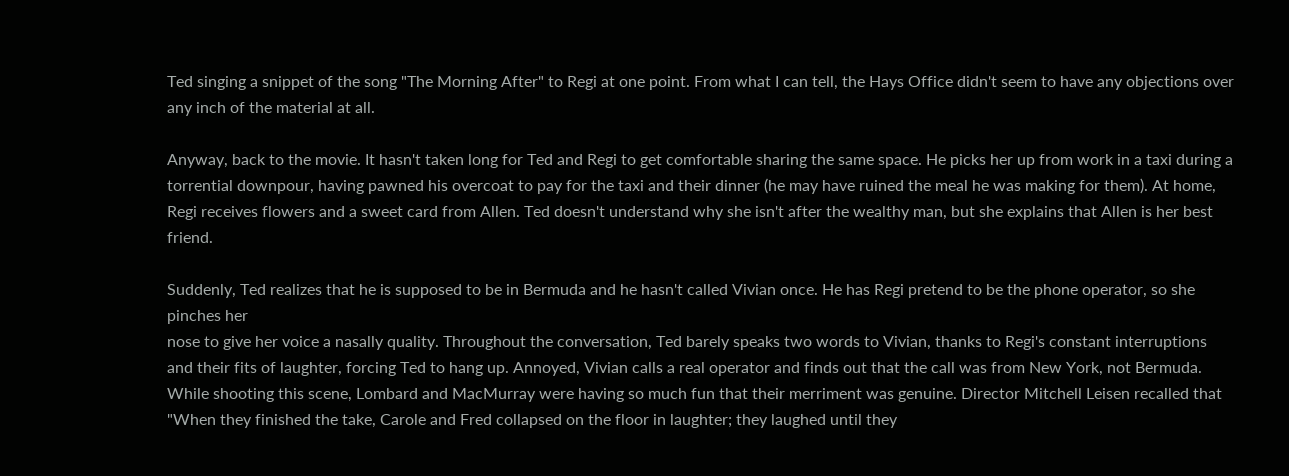Ted singing a snippet of the song "The Morning After" to Regi at one point. From what I can tell, the Hays Office didn't seem to have any objections over any inch of the material at all.

Anyway, back to the movie. It hasn't taken long for Ted and Regi to get comfortable sharing the same space. He picks her up from work in a taxi during a torrential downpour, having pawned his overcoat to pay for the taxi and their dinner (he may have ruined the meal he was making for them). At home, Regi receives flowers and a sweet card from Allen. Ted doesn't understand why she isn't after the wealthy man, but she explains that Allen is her best friend.

Suddenly, Ted realizes that he is supposed to be in Bermuda and he hasn't called Vivian once. He has Regi pretend to be the phone operator, so she pinches her
nose to give her voice a nasally quality. Throughout the conversation, Ted barely speaks two words to Vivian, thanks to Regi's constant interruptions and their fits of laughter, forcing Ted to hang up. Annoyed, Vivian calls a real operator and finds out that the call was from New York, not Bermuda. While shooting this scene, Lombard and MacMurray were having so much fun that their merriment was genuine. Director Mitchell Leisen recalled that "When they finished the take, Carole and Fred collapsed on the floor in laughter; they laughed until they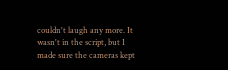couldn't laugh any more. It wasn't in the script, but I made sure the cameras kept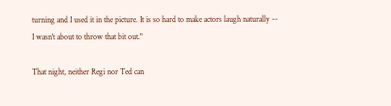turning and I used it in the picture. It is so hard to make actors laugh naturally -- I wasn't about to throw that bit out."

That night, neither Regi nor Ted can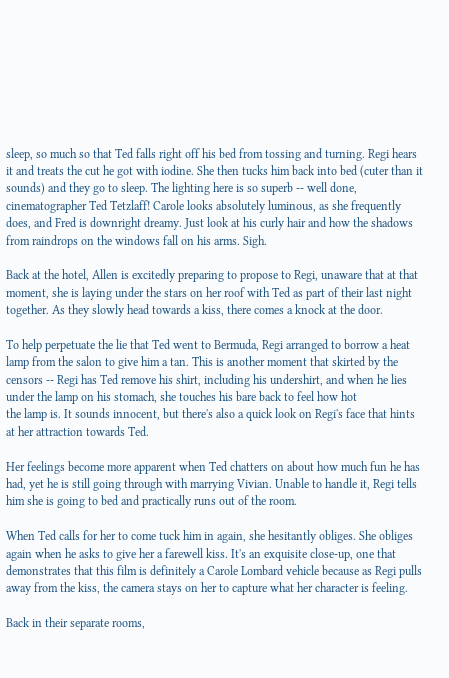sleep, so much so that Ted falls right off his bed from tossing and turning. Regi hears it and treats the cut he got with iodine. She then tucks him back into bed (cuter than it sounds) and they go to sleep. The lighting here is so superb -- well done, cinematographer Ted Tetzlaff! Carole looks absolutely luminous, as she frequently does, and Fred is downright dreamy. Just look at his curly hair and how the shadows from raindrops on the windows fall on his arms. Sigh.

Back at the hotel, Allen is excitedly preparing to propose to Regi, unaware that at that moment, she is laying under the stars on her roof with Ted as part of their last night together. As they slowly head towards a kiss, there comes a knock at the door.

To help perpetuate the lie that Ted went to Bermuda, Regi arranged to borrow a heat lamp from the salon to give him a tan. This is another moment that skirted by the censors -- Regi has Ted remove his shirt, including his undershirt, and when he lies under the lamp on his stomach, she touches his bare back to feel how hot
the lamp is. It sounds innocent, but there's also a quick look on Regi's face that hints at her attraction towards Ted.

Her feelings become more apparent when Ted chatters on about how much fun he has had, yet he is still going through with marrying Vivian. Unable to handle it, Regi tells him she is going to bed and practically runs out of the room.

When Ted calls for her to come tuck him in again, she hesitantly obliges. She obliges again when he asks to give her a farewell kiss. It's an exquisite close-up, one that demonstrates that this film is definitely a Carole Lombard vehicle because as Regi pulls away from the kiss, the camera stays on her to capture what her character is feeling.

Back in their separate rooms,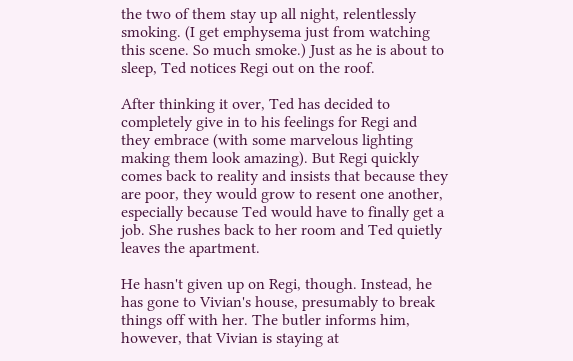the two of them stay up all night, relentlessly smoking. (I get emphysema just from watching this scene. So much smoke.) Just as he is about to sleep, Ted notices Regi out on the roof.

After thinking it over, Ted has decided to completely give in to his feelings for Regi and they embrace (with some marvelous lighting making them look amazing). But Regi quickly comes back to reality and insists that because they are poor, they would grow to resent one another, especially because Ted would have to finally get a job. She rushes back to her room and Ted quietly leaves the apartment.

He hasn't given up on Regi, though. Instead, he has gone to Vivian's house, presumably to break things off with her. The butler informs him, however, that Vivian is staying at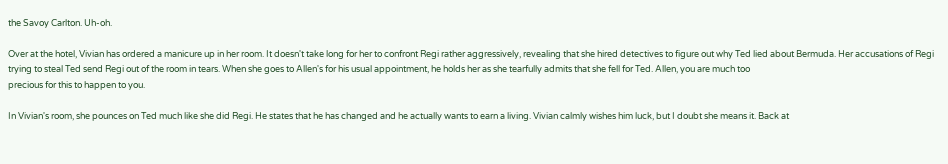the Savoy Carlton. Uh-oh.

Over at the hotel, Vivian has ordered a manicure up in her room. It doesn't take long for her to confront Regi rather aggressively, revealing that she hired detectives to figure out why Ted lied about Bermuda. Her accusations of Regi trying to steal Ted send Regi out of the room in tears. When she goes to Allen's for his usual appointment, he holds her as she tearfully admits that she fell for Ted. Allen, you are much too
precious for this to happen to you.

In Vivian's room, she pounces on Ted much like she did Regi. He states that he has changed and he actually wants to earn a living. Vivian calmly wishes him luck, but I doubt she means it. Back at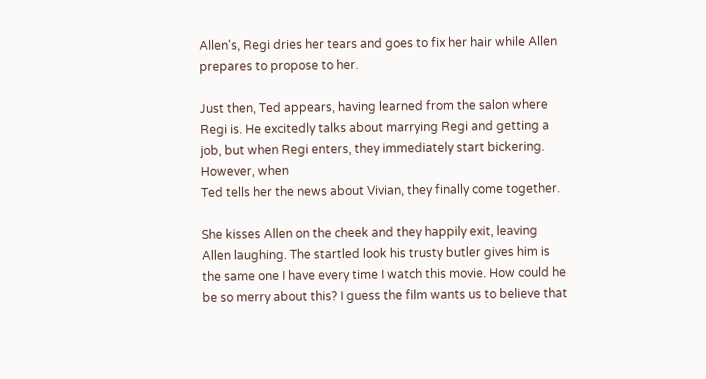Allen's, Regi dries her tears and goes to fix her hair while Allen prepares to propose to her.

Just then, Ted appears, having learned from the salon where Regi is. He excitedly talks about marrying Regi and getting a job, but when Regi enters, they immediately start bickering. However, when
Ted tells her the news about Vivian, they finally come together.

She kisses Allen on the cheek and they happily exit, leaving Allen laughing. The startled look his trusty butler gives him is the same one I have every time I watch this movie. How could he be so merry about this? I guess the film wants us to believe that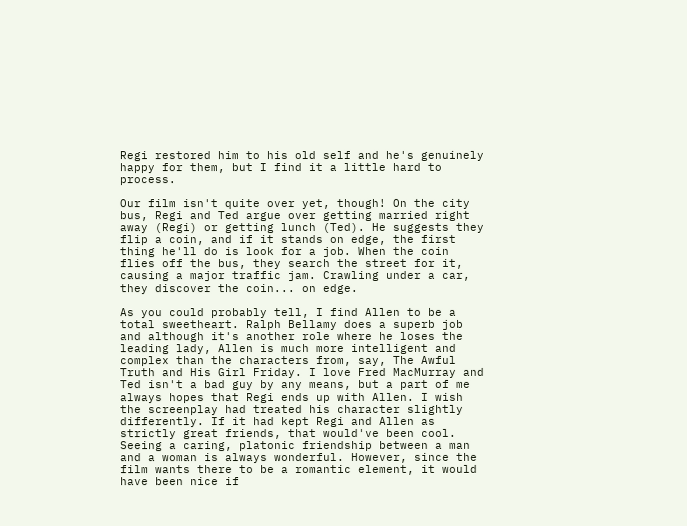Regi restored him to his old self and he's genuinely happy for them, but I find it a little hard to process.

Our film isn't quite over yet, though! On the city bus, Regi and Ted argue over getting married right away (Regi) or getting lunch (Ted). He suggests they flip a coin, and if it stands on edge, the first thing he'll do is look for a job. When the coin flies off the bus, they search the street for it, causing a major traffic jam. Crawling under a car, they discover the coin... on edge.

As you could probably tell, I find Allen to be a total sweetheart. Ralph Bellamy does a superb job and although it's another role where he loses the leading lady, Allen is much more intelligent and complex than the characters from, say, The Awful Truth and His Girl Friday. I love Fred MacMurray and Ted isn't a bad guy by any means, but a part of me always hopes that Regi ends up with Allen. I wish the screenplay had treated his character slightly differently. If it had kept Regi and Allen as strictly great friends, that would've been cool. Seeing a caring, platonic friendship between a man and a woman is always wonderful. However, since the film wants there to be a romantic element, it would have been nice if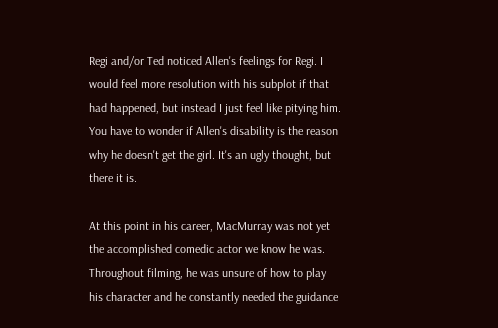Regi and/or Ted noticed Allen's feelings for Regi. I would feel more resolution with his subplot if that had happened, but instead I just feel like pitying him. You have to wonder if Allen's disability is the reason why he doesn't get the girl. It's an ugly thought, but there it is.

At this point in his career, MacMurray was not yet the accomplished comedic actor we know he was. Throughout filming, he was unsure of how to play his character and he constantly needed the guidance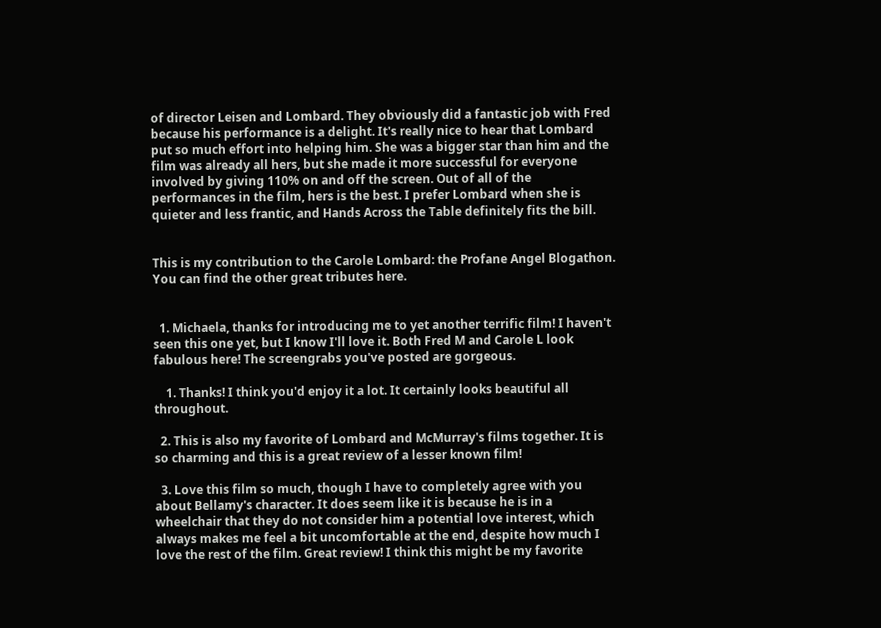of director Leisen and Lombard. They obviously did a fantastic job with Fred because his performance is a delight. It's really nice to hear that Lombard put so much effort into helping him. She was a bigger star than him and the film was already all hers, but she made it more successful for everyone involved by giving 110% on and off the screen. Out of all of the performances in the film, hers is the best. I prefer Lombard when she is quieter and less frantic, and Hands Across the Table definitely fits the bill.


This is my contribution to the Carole Lombard: the Profane Angel Blogathon. You can find the other great tributes here.


  1. Michaela, thanks for introducing me to yet another terrific film! I haven't seen this one yet, but I know I'll love it. Both Fred M and Carole L look fabulous here! The screengrabs you've posted are gorgeous.

    1. Thanks! I think you'd enjoy it a lot. It certainly looks beautiful all throughout.

  2. This is also my favorite of Lombard and McMurray's films together. It is so charming and this is a great review of a lesser known film!

  3. Love this film so much, though I have to completely agree with you about Bellamy's character. It does seem like it is because he is in a wheelchair that they do not consider him a potential love interest, which always makes me feel a bit uncomfortable at the end, despite how much I love the rest of the film. Great review! I think this might be my favorite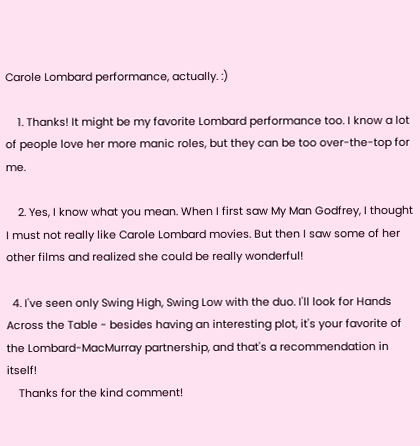Carole Lombard performance, actually. :)

    1. Thanks! It might be my favorite Lombard performance too. I know a lot of people love her more manic roles, but they can be too over-the-top for me.

    2. Yes, I know what you mean. When I first saw My Man Godfrey, I thought I must not really like Carole Lombard movies. But then I saw some of her other films and realized she could be really wonderful!

  4. I've seen only Swing High, Swing Low with the duo. I'll look for Hands Across the Table - besides having an interesting plot, it's your favorite of the Lombard-MacMurray partnership, and that's a recommendation in itself!
    Thanks for the kind comment!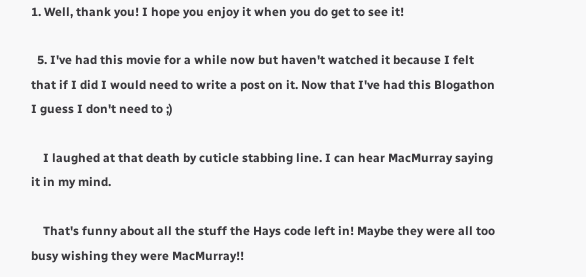1. Well, thank you! I hope you enjoy it when you do get to see it!

  5. I've had this movie for a while now but haven't watched it because I felt that if I did I would need to write a post on it. Now that I've had this Blogathon I guess I don't need to ;)

    I laughed at that death by cuticle stabbing line. I can hear MacMurray saying it in my mind.

    That's funny about all the stuff the Hays code left in! Maybe they were all too busy wishing they were MacMurray!!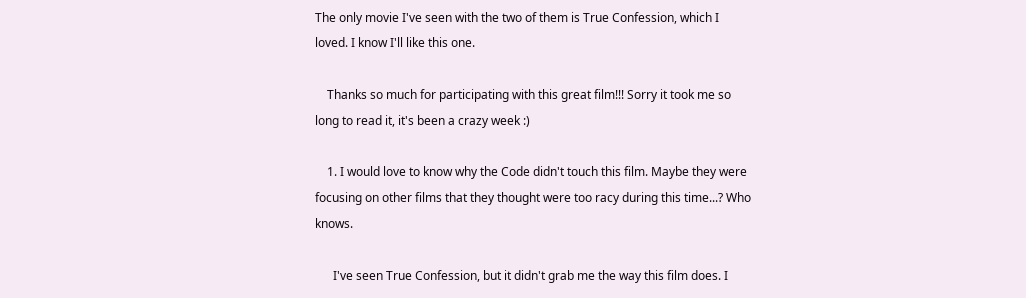The only movie I've seen with the two of them is True Confession, which I loved. I know I'll like this one.

    Thanks so much for participating with this great film!!! Sorry it took me so long to read it, it's been a crazy week :)

    1. I would love to know why the Code didn't touch this film. Maybe they were focusing on other films that they thought were too racy during this time...? Who knows.

      I've seen True Confession, but it didn't grab me the way this film does. I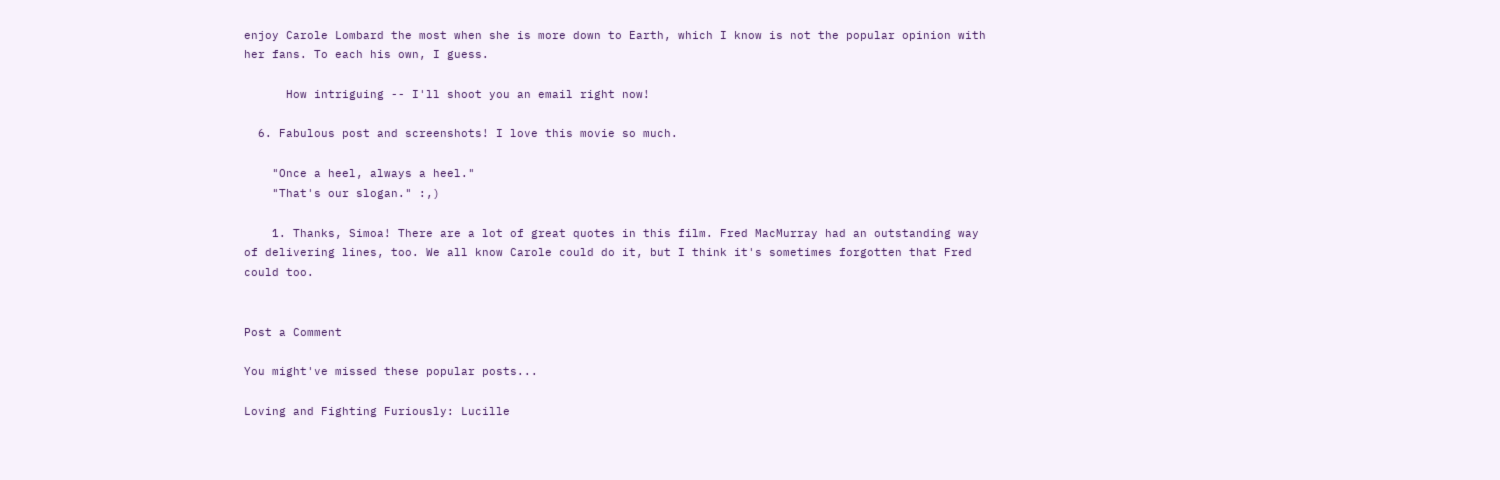enjoy Carole Lombard the most when she is more down to Earth, which I know is not the popular opinion with her fans. To each his own, I guess.

      How intriguing -- I'll shoot you an email right now!

  6. Fabulous post and screenshots! I love this movie so much.

    "Once a heel, always a heel."
    "That's our slogan." :,)

    1. Thanks, Simoa! There are a lot of great quotes in this film. Fred MacMurray had an outstanding way of delivering lines, too. We all know Carole could do it, but I think it's sometimes forgotten that Fred could too.


Post a Comment

You might've missed these popular posts...

Loving and Fighting Furiously: Lucille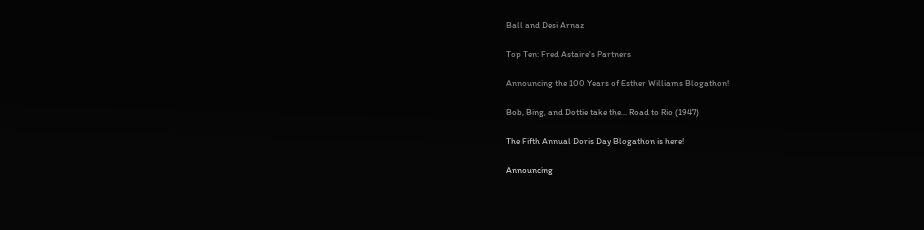Ball and Desi Arnaz

Top Ten: Fred Astaire's Partners

Announcing the 100 Years of Esther Williams Blogathon!

Bob, Bing, and Dottie take the... Road to Rio (1947)

The Fifth Annual Doris Day Blogathon is here!

Announcing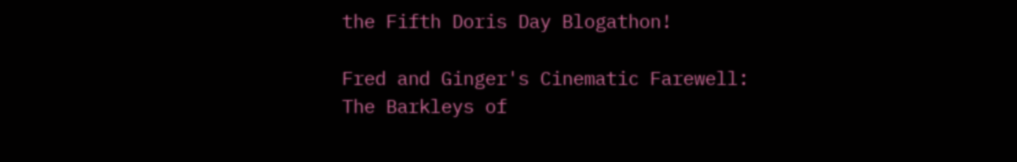the Fifth Doris Day Blogathon!

Fred and Ginger's Cinematic Farewell: The Barkleys of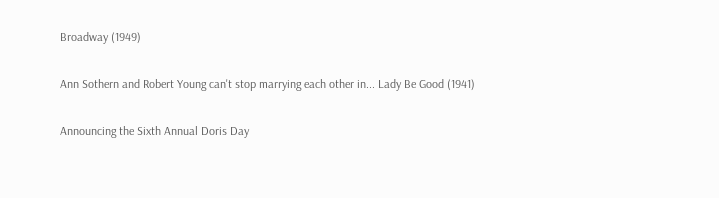Broadway (1949)

Ann Sothern and Robert Young can't stop marrying each other in... Lady Be Good (1941)

Announcing the Sixth Annual Doris Day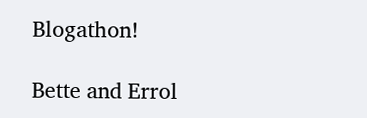Blogathon!

Bette and Errol